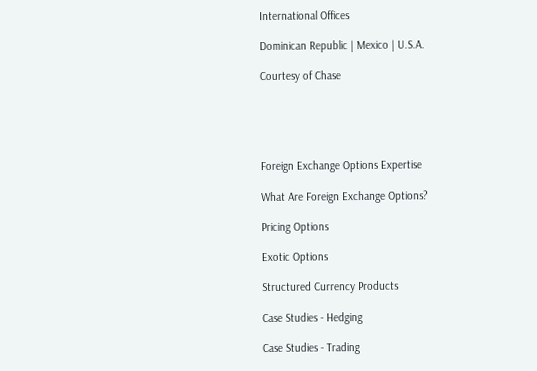International Offices

Dominican Republic | Mexico | U.S.A.

Courtesy of Chase





Foreign Exchange Options Expertise

What Are Foreign Exchange Options?

Pricing Options

Exotic Options

Structured Currency Products

Case Studies - Hedging

Case Studies - Trading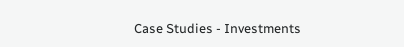Case Studies - Investments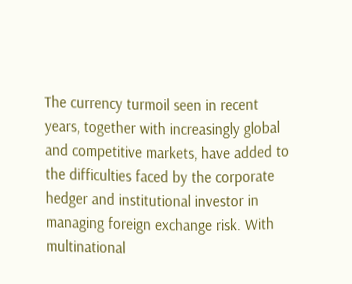The currency turmoil seen in recent years, together with increasingly global and competitive markets, have added to the difficulties faced by the corporate hedger and institutional investor in managing foreign exchange risk. With multinational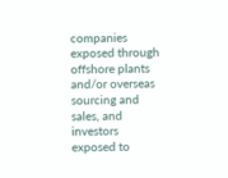companies exposed through offshore plants and/or overseas sourcing and sales, and investors exposed to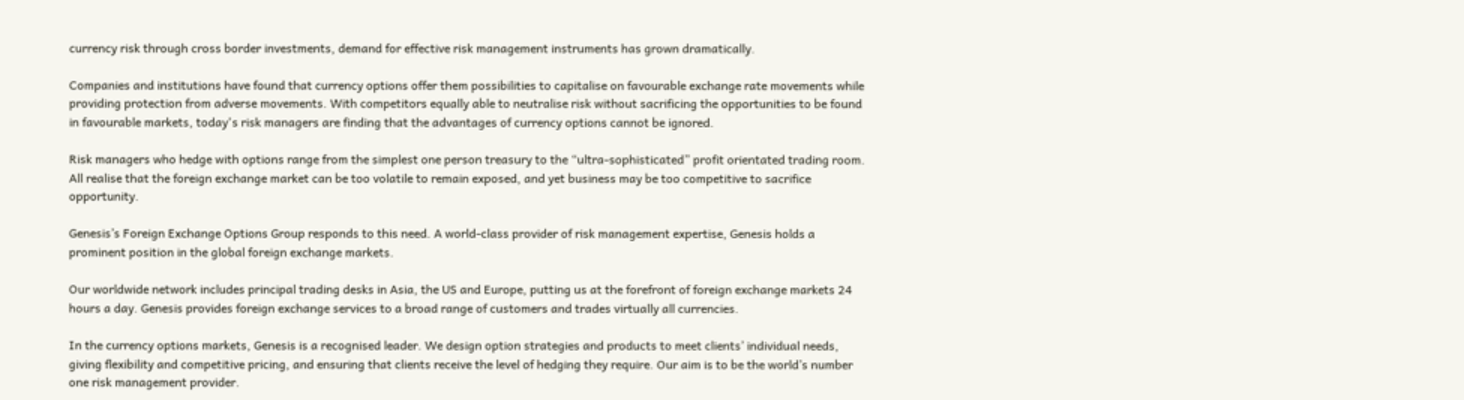currency risk through cross border investments, demand for effective risk management instruments has grown dramatically.

Companies and institutions have found that currency options offer them possibilities to capitalise on favourable exchange rate movements while providing protection from adverse movements. With competitors equally able to neutralise risk without sacrificing the opportunities to be found in favourable markets, today's risk managers are finding that the advantages of currency options cannot be ignored.

Risk managers who hedge with options range from the simplest one person treasury to the “ultra-sophisticated” profit orientated trading room. All realise that the foreign exchange market can be too volatile to remain exposed, and yet business may be too competitive to sacrifice opportunity.

Genesis’s Foreign Exchange Options Group responds to this need. A world-class provider of risk management expertise, Genesis holds a prominent position in the global foreign exchange markets.

Our worldwide network includes principal trading desks in Asia, the US and Europe, putting us at the forefront of foreign exchange markets 24 hours a day. Genesis provides foreign exchange services to a broad range of customers and trades virtually all currencies.

In the currency options markets, Genesis is a recognised leader. We design option strategies and products to meet clients’ individual needs, giving flexibility and competitive pricing, and ensuring that clients receive the level of hedging they require. Our aim is to be the world’s number one risk management provider.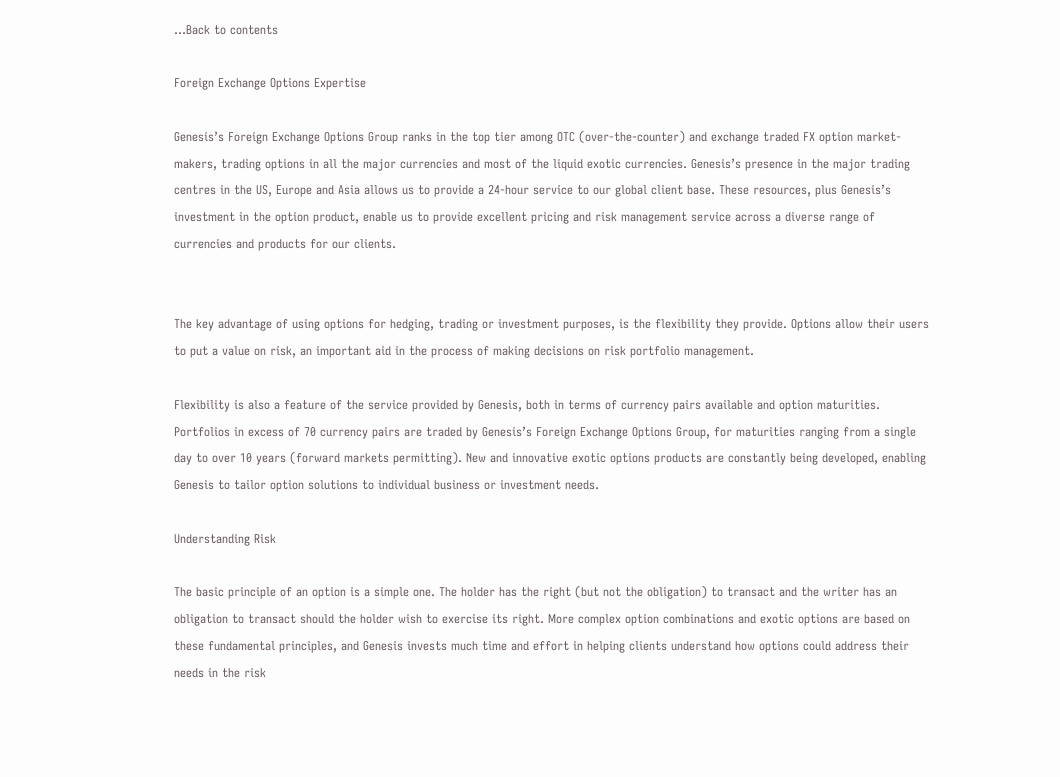...Back to contents

Foreign Exchange Options Expertise

Genesis’s Foreign Exchange Options Group ranks in the top tier among OTC (over-the-counter) and exchange traded FX option market-makers, trading options in all the major currencies and most of the liquid exotic currencies. Genesis’s presence in the major trading centres in the US, Europe and Asia allows us to provide a 24-hour service to our global client base. These resources, plus Genesis’s investment in the option product, enable us to provide excellent pricing and risk management service across a diverse range of currencies and products for our clients.


The key advantage of using options for hedging, trading or investment purposes, is the flexibility they provide. Options allow their users to put a value on risk, an important aid in the process of making decisions on risk portfolio management.

Flexibility is also a feature of the service provided by Genesis, both in terms of currency pairs available and option maturities. Portfolios in excess of 70 currency pairs are traded by Genesis’s Foreign Exchange Options Group, for maturities ranging from a single day to over 10 years (forward markets permitting). New and innovative exotic options products are constantly being developed, enabling Genesis to tailor option solutions to individual business or investment needs.

Understanding Risk

The basic principle of an option is a simple one. The holder has the right (but not the obligation) to transact and the writer has an obligation to transact should the holder wish to exercise its right. More complex option combinations and exotic options are based on these fundamental principles, and Genesis invests much time and effort in helping clients understand how options could address their needs in the risk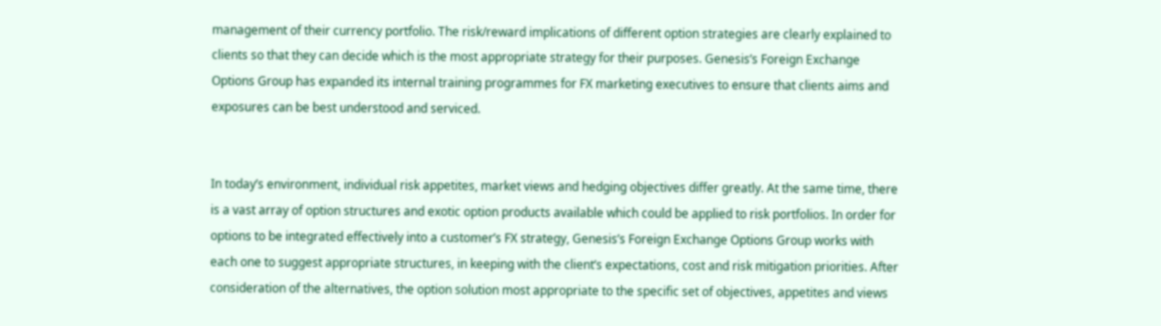management of their currency portfolio. The risk/reward implications of different option strategies are clearly explained to clients so that they can decide which is the most appropriate strategy for their purposes. Genesis’s Foreign Exchange Options Group has expanded its internal training programmes for FX marketing executives to ensure that clients aims and exposures can be best understood and serviced.


In today’s environment, individual risk appetites, market views and hedging objectives differ greatly. At the same time, there is a vast array of option structures and exotic option products available which could be applied to risk portfolios. In order for options to be integrated effectively into a customer’s FX strategy, Genesis’s Foreign Exchange Options Group works with each one to suggest appropriate structures, in keeping with the client’s expectations, cost and risk mitigation priorities. After consideration of the alternatives, the option solution most appropriate to the specific set of objectives, appetites and views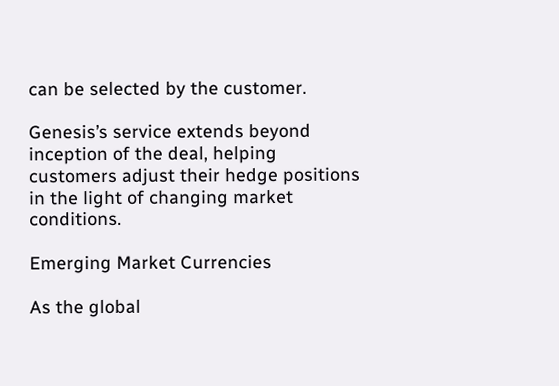can be selected by the customer.

Genesis’s service extends beyond inception of the deal, helping customers adjust their hedge positions in the light of changing market conditions.

Emerging Market Currencies

As the global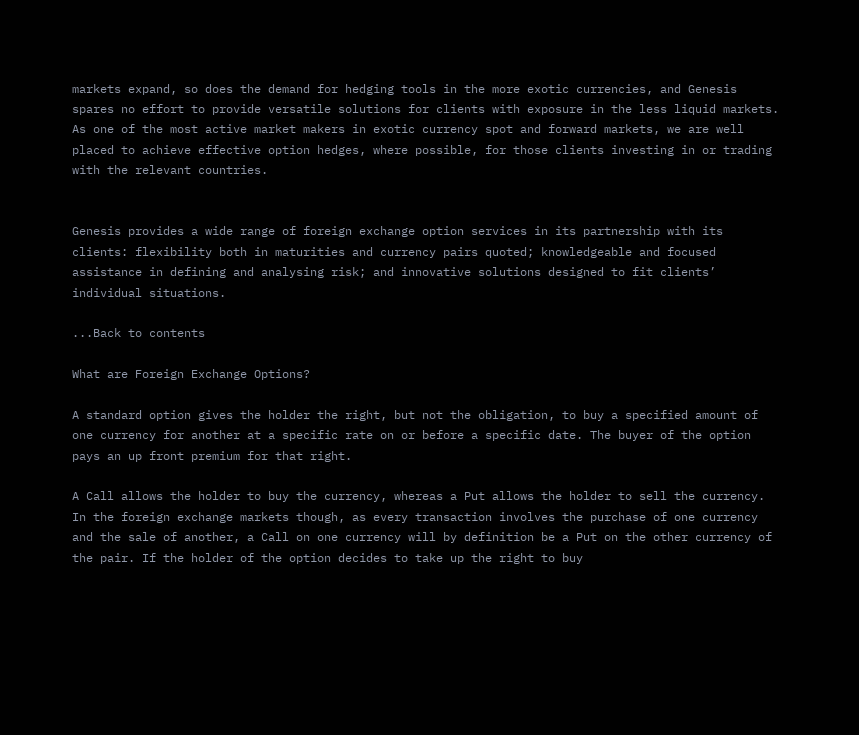markets expand, so does the demand for hedging tools in the more exotic currencies, and Genesis spares no effort to provide versatile solutions for clients with exposure in the less liquid markets. As one of the most active market makers in exotic currency spot and forward markets, we are well placed to achieve effective option hedges, where possible, for those clients investing in or trading with the relevant countries.


Genesis provides a wide range of foreign exchange option services in its partnership with its clients: flexibility both in maturities and currency pairs quoted; knowledgeable and focused assistance in defining and analysing risk; and innovative solutions designed to fit clients’ individual situations.

...Back to contents

What are Foreign Exchange Options?

A standard option gives the holder the right, but not the obligation, to buy a specified amount of one currency for another at a specific rate on or before a specific date. The buyer of the option pays an up front premium for that right.

A Call allows the holder to buy the currency, whereas a Put allows the holder to sell the currency. In the foreign exchange markets though, as every transaction involves the purchase of one currency and the sale of another, a Call on one currency will by definition be a Put on the other currency of the pair. If the holder of the option decides to take up the right to buy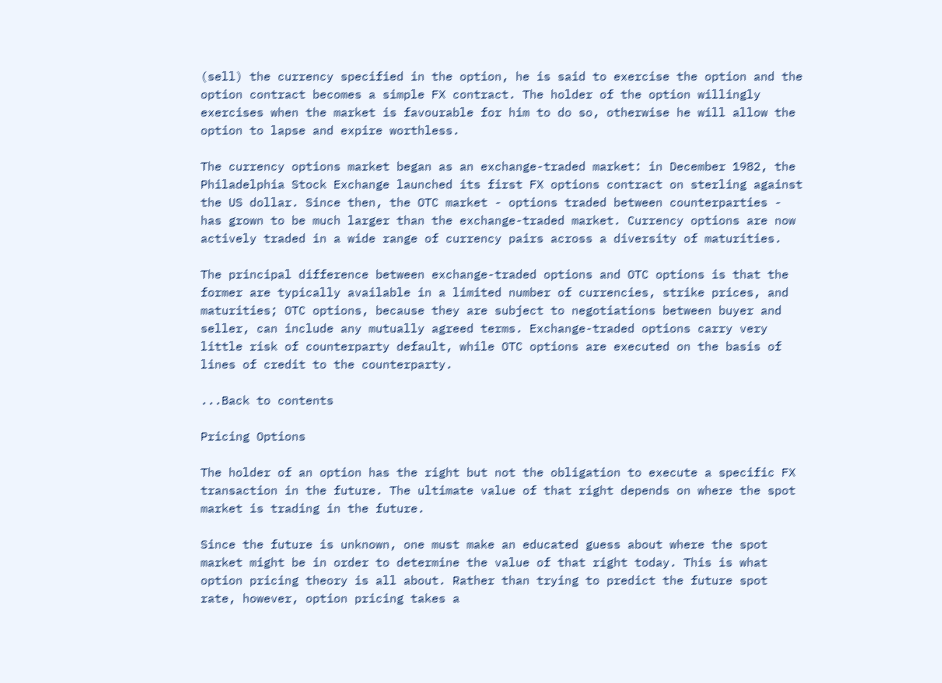(sell) the currency specified in the option, he is said to exercise the option and the option contract becomes a simple FX contract. The holder of the option willingly exercises when the market is favourable for him to do so, otherwise he will allow the option to lapse and expire worthless.

The currency options market began as an exchange-traded market: in December 1982, the Philadelphia Stock Exchange launched its first FX options contract on sterling against the US dollar. Since then, the OTC market - options traded between counterparties - has grown to be much larger than the exchange-traded market. Currency options are now actively traded in a wide range of currency pairs across a diversity of maturities.

The principal difference between exchange-traded options and OTC options is that the former are typically available in a limited number of currencies, strike prices, and maturities; OTC options, because they are subject to negotiations between buyer and seller, can include any mutually agreed terms. Exchange-traded options carry very little risk of counterparty default, while OTC options are executed on the basis of lines of credit to the counterparty.

...Back to contents

Pricing Options

The holder of an option has the right but not the obligation to execute a specific FX transaction in the future. The ultimate value of that right depends on where the spot market is trading in the future.

Since the future is unknown, one must make an educated guess about where the spot market might be in order to determine the value of that right today. This is what option pricing theory is all about. Rather than trying to predict the future spot rate, however, option pricing takes a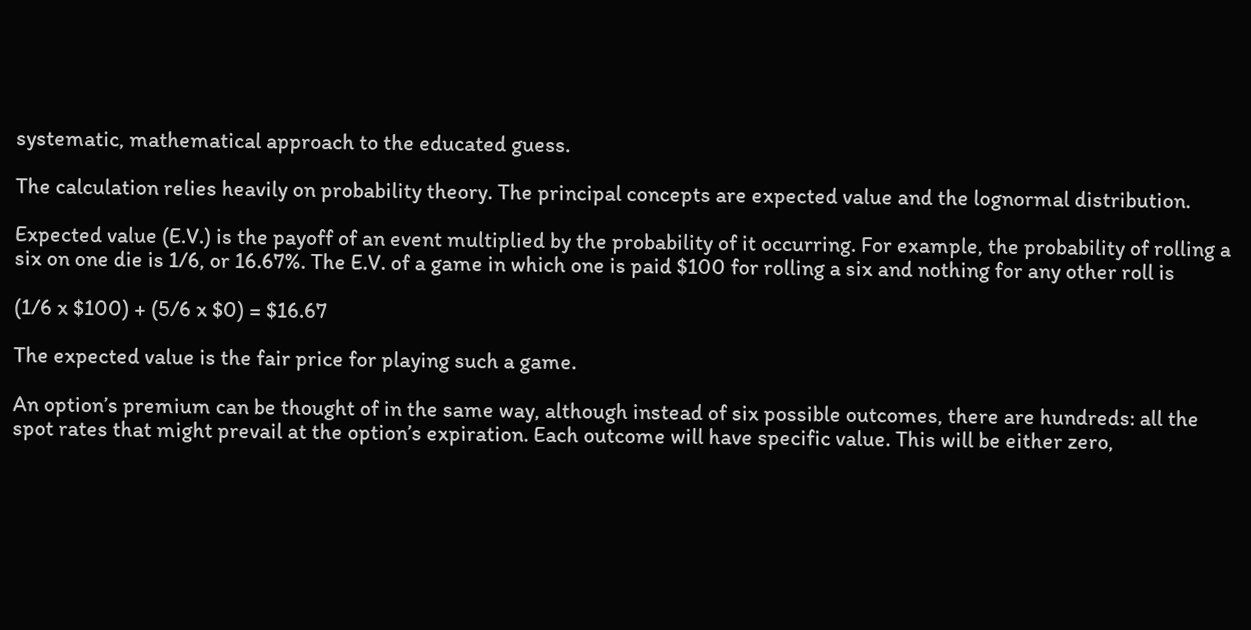systematic, mathematical approach to the educated guess.

The calculation relies heavily on probability theory. The principal concepts are expected value and the lognormal distribution.

Expected value (E.V.) is the payoff of an event multiplied by the probability of it occurring. For example, the probability of rolling a six on one die is 1/6, or 16.67%. The E.V. of a game in which one is paid $100 for rolling a six and nothing for any other roll is

(1/6 x $100) + (5/6 x $0) = $16.67

The expected value is the fair price for playing such a game.

An option’s premium can be thought of in the same way, although instead of six possible outcomes, there are hundreds: all the spot rates that might prevail at the option’s expiration. Each outcome will have specific value. This will be either zero,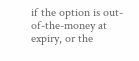if the option is out-of-the-money at expiry, or the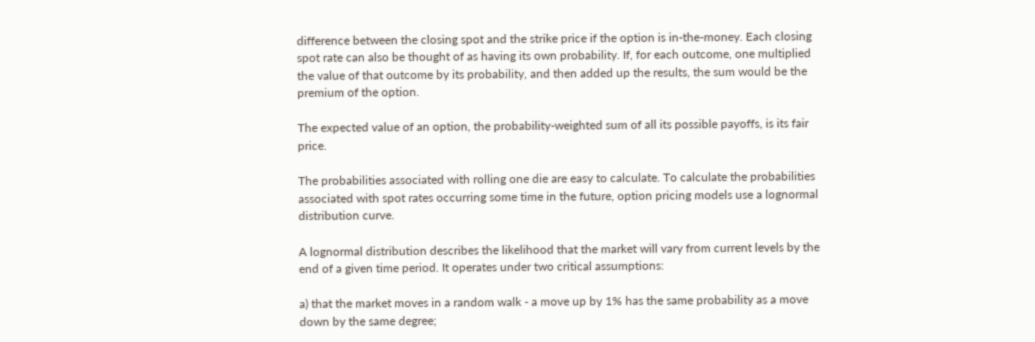difference between the closing spot and the strike price if the option is in-the-money. Each closing spot rate can also be thought of as having its own probability. If, for each outcome, one multiplied the value of that outcome by its probability, and then added up the results, the sum would be the premium of the option.

The expected value of an option, the probability-weighted sum of all its possible payoffs, is its fair price.

The probabilities associated with rolling one die are easy to calculate. To calculate the probabilities associated with spot rates occurring some time in the future, option pricing models use a lognormal distribution curve.

A lognormal distribution describes the likelihood that the market will vary from current levels by the end of a given time period. It operates under two critical assumptions:

a) that the market moves in a random walk - a move up by 1% has the same probability as a move down by the same degree;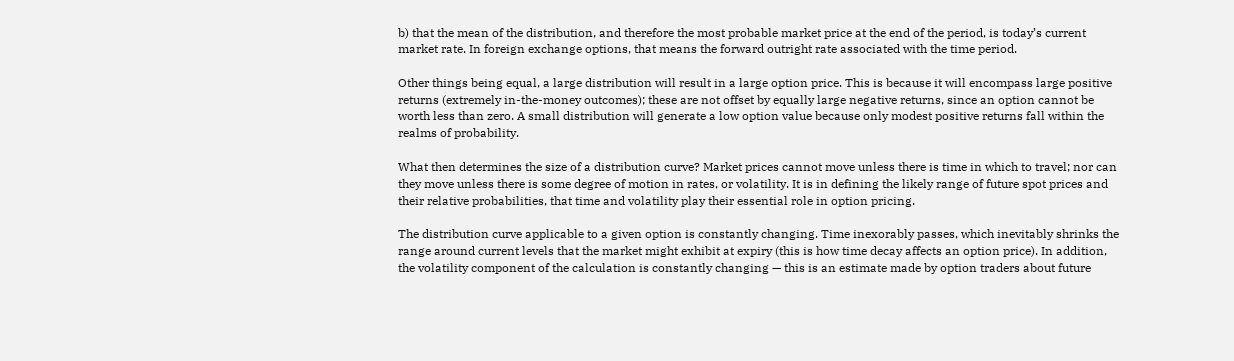b) that the mean of the distribution, and therefore the most probable market price at the end of the period, is today’s current market rate. In foreign exchange options, that means the forward outright rate associated with the time period.

Other things being equal, a large distribution will result in a large option price. This is because it will encompass large positive returns (extremely in-the-money outcomes); these are not offset by equally large negative returns, since an option cannot be worth less than zero. A small distribution will generate a low option value because only modest positive returns fall within the realms of probability.

What then determines the size of a distribution curve? Market prices cannot move unless there is time in which to travel; nor can they move unless there is some degree of motion in rates, or volatility. It is in defining the likely range of future spot prices and their relative probabilities, that time and volatility play their essential role in option pricing.

The distribution curve applicable to a given option is constantly changing. Time inexorably passes, which inevitably shrinks the range around current levels that the market might exhibit at expiry (this is how time decay affects an option price). In addition, the volatility component of the calculation is constantly changing — this is an estimate made by option traders about future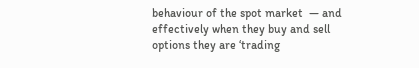behaviour of the spot market  — and effectively when they buy and sell options they are ‘trading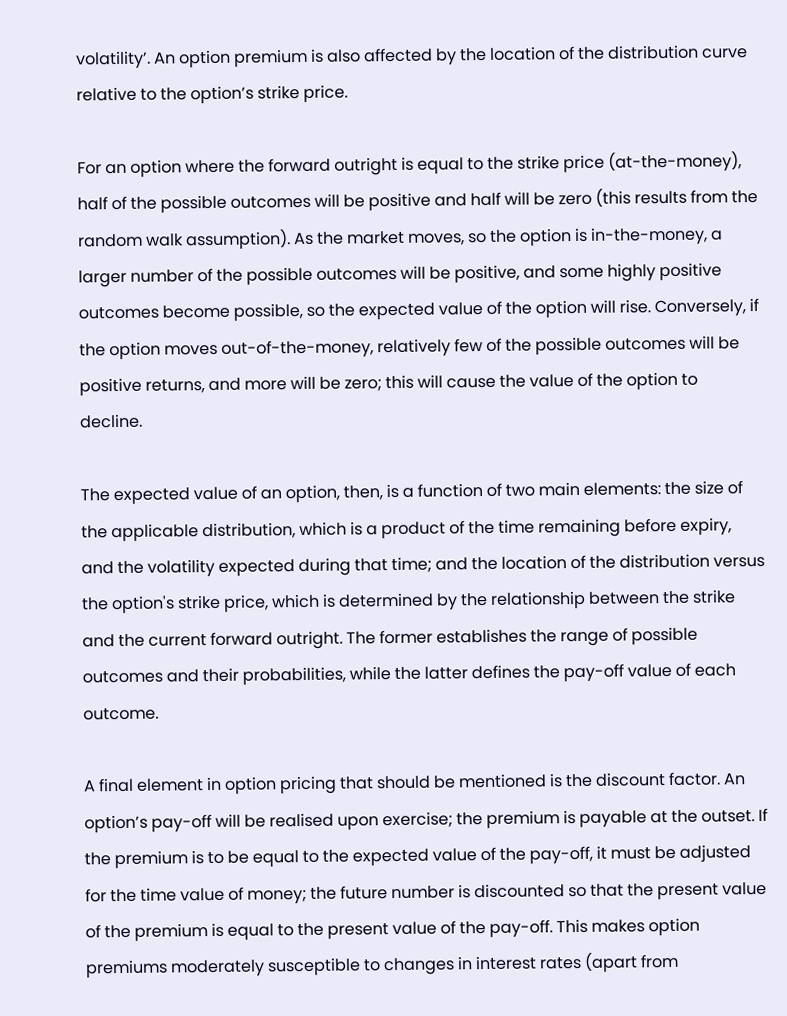volatility’. An option premium is also affected by the location of the distribution curve relative to the option’s strike price.

For an option where the forward outright is equal to the strike price (at-the-money), half of the possible outcomes will be positive and half will be zero (this results from the random walk assumption). As the market moves, so the option is in-the-money, a larger number of the possible outcomes will be positive, and some highly positive outcomes become possible, so the expected value of the option will rise. Conversely, if the option moves out-of-the-money, relatively few of the possible outcomes will be positive returns, and more will be zero; this will cause the value of the option to decline.

The expected value of an option, then, is a function of two main elements: the size of the applicable distribution, which is a product of the time remaining before expiry, and the volatility expected during that time; and the location of the distribution versus the option's strike price, which is determined by the relationship between the strike and the current forward outright. The former establishes the range of possible outcomes and their probabilities, while the latter defines the pay-off value of each outcome.

A final element in option pricing that should be mentioned is the discount factor. An option’s pay-off will be realised upon exercise; the premium is payable at the outset. If the premium is to be equal to the expected value of the pay-off, it must be adjusted for the time value of money; the future number is discounted so that the present value of the premium is equal to the present value of the pay-off. This makes option premiums moderately susceptible to changes in interest rates (apart from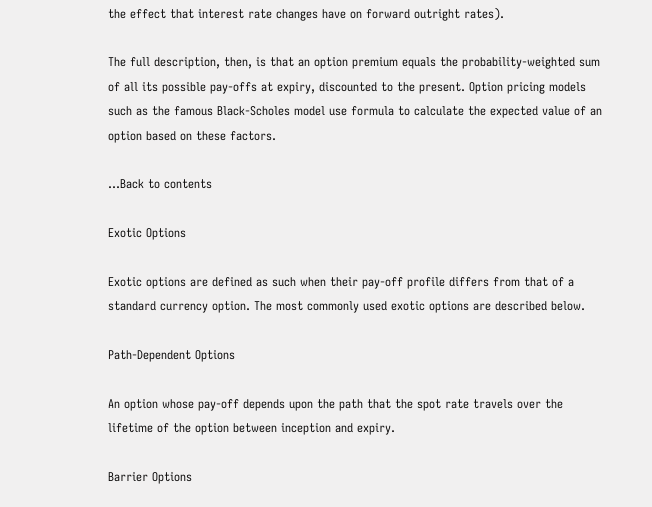the effect that interest rate changes have on forward outright rates).

The full description, then, is that an option premium equals the probability-weighted sum of all its possible pay-offs at expiry, discounted to the present. Option pricing models such as the famous Black-Scholes model use formula to calculate the expected value of an option based on these factors.

...Back to contents

Exotic Options

Exotic options are defined as such when their pay-off profile differs from that of a standard currency option. The most commonly used exotic options are described below.

Path-Dependent Options

An option whose pay-off depends upon the path that the spot rate travels over the lifetime of the option between inception and expiry.

Barrier Options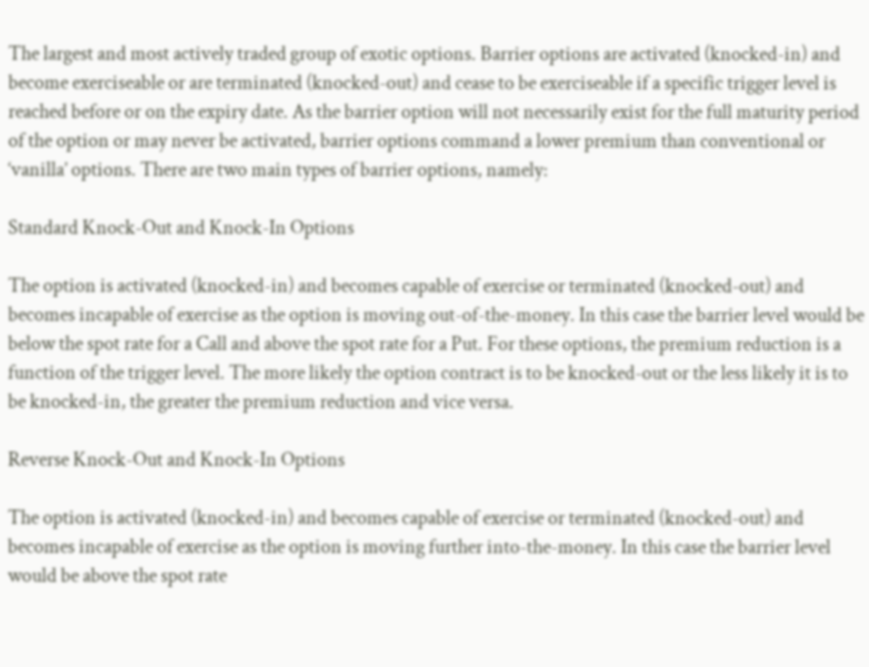The largest and most actively traded group of exotic options. Barrier options are activated (knocked-in) and become exerciseable or are terminated (knocked-out) and cease to be exerciseable if a specific trigger level is reached before or on the expiry date. As the barrier option will not necessarily exist for the full maturity period of the option or may never be activated, barrier options command a lower premium than conventional or ‘vanilla’ options. There are two main types of barrier options, namely:

Standard Knock-Out and Knock-In Options

The option is activated (knocked-in) and becomes capable of exercise or terminated (knocked-out) and becomes incapable of exercise as the option is moving out-of-the-money. In this case the barrier level would be below the spot rate for a Call and above the spot rate for a Put. For these options, the premium reduction is a function of the trigger level. The more likely the option contract is to be knocked-out or the less likely it is to be knocked-in, the greater the premium reduction and vice versa.

Reverse Knock-Out and Knock-In Options

The option is activated (knocked-in) and becomes capable of exercise or terminated (knocked-out) and becomes incapable of exercise as the option is moving further into-the-money. In this case the barrier level would be above the spot rate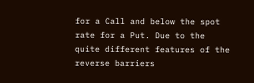for a Call and below the spot rate for a Put. Due to the quite different features of the reverse barriers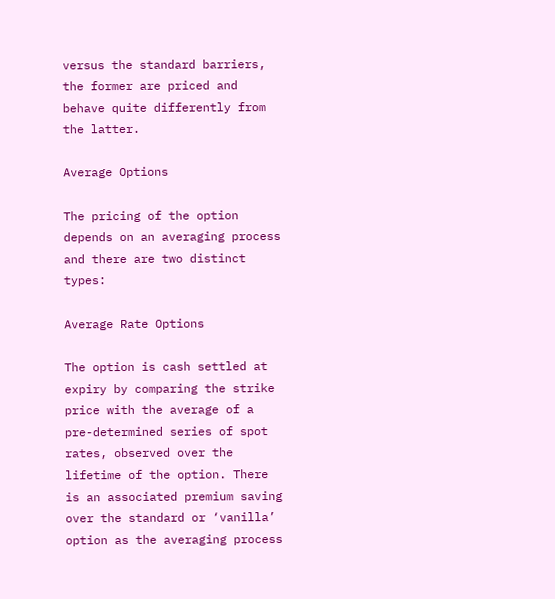versus the standard barriers, the former are priced and behave quite differently from the latter.

Average Options

The pricing of the option depends on an averaging process and there are two distinct types:

Average Rate Options

The option is cash settled at expiry by comparing the strike price with the average of a pre-determined series of spot rates, observed over the lifetime of the option. There is an associated premium saving over the standard or ‘vanilla’ option as the averaging process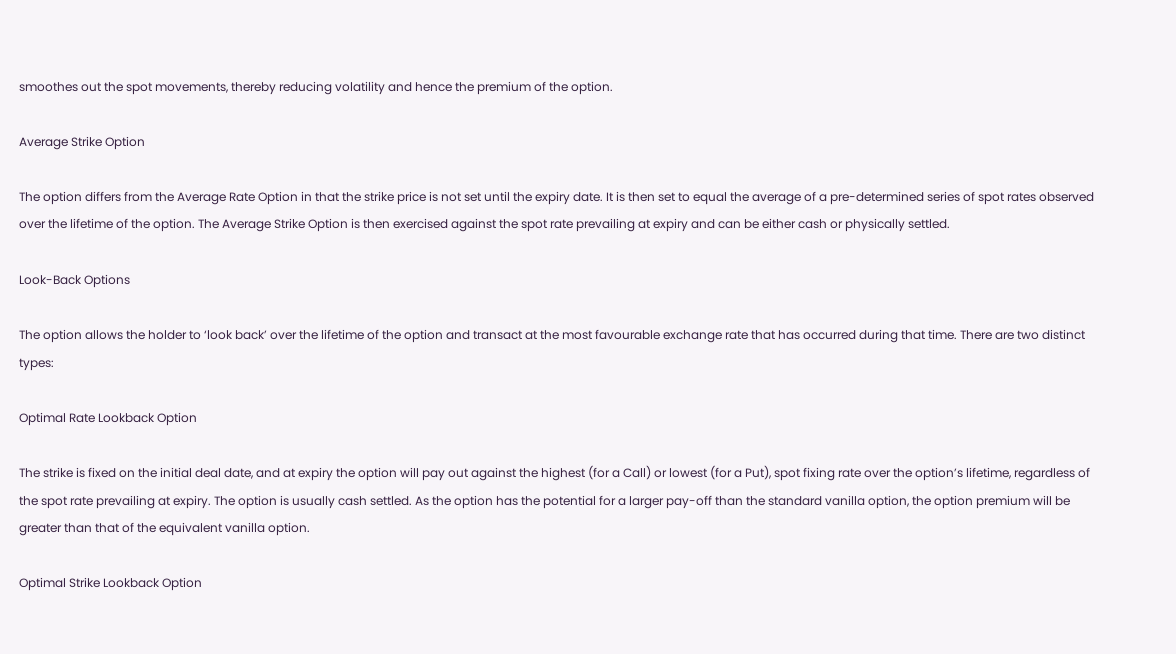smoothes out the spot movements, thereby reducing volatility and hence the premium of the option.

Average Strike Option

The option differs from the Average Rate Option in that the strike price is not set until the expiry date. It is then set to equal the average of a pre-determined series of spot rates observed over the lifetime of the option. The Average Strike Option is then exercised against the spot rate prevailing at expiry and can be either cash or physically settled.

Look-Back Options

The option allows the holder to ‘look back’ over the lifetime of the option and transact at the most favourable exchange rate that has occurred during that time. There are two distinct types:

Optimal Rate Lookback Option

The strike is fixed on the initial deal date, and at expiry the option will pay out against the highest (for a Call) or lowest (for a Put), spot fixing rate over the option’s lifetime, regardless of the spot rate prevailing at expiry. The option is usually cash settled. As the option has the potential for a larger pay-off than the standard vanilla option, the option premium will be greater than that of the equivalent vanilla option.

Optimal Strike Lookback Option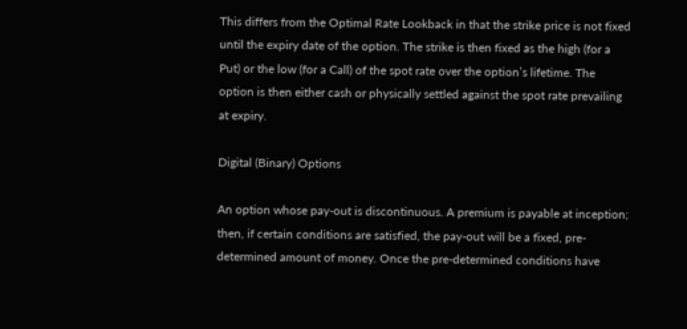This differs from the Optimal Rate Lookback in that the strike price is not fixed until the expiry date of the option. The strike is then fixed as the high (for a Put) or the low (for a Call) of the spot rate over the option’s lifetime. The option is then either cash or physically settled against the spot rate prevailing at expiry.

Digital (Binary) Options

An option whose pay-out is discontinuous. A premium is payable at inception; then, if certain conditions are satisfied, the pay-out will be a fixed, pre-determined amount of money. Once the pre-determined conditions have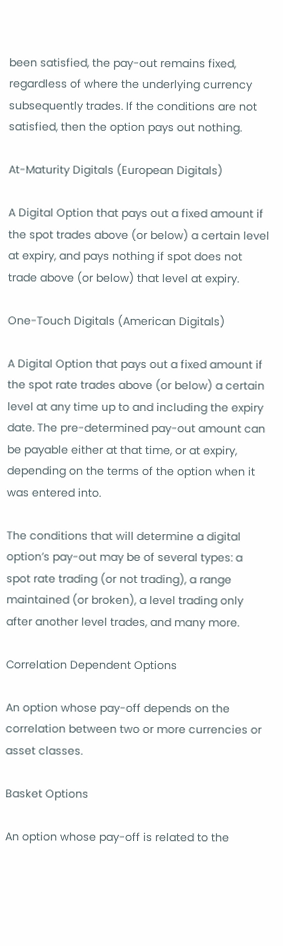been satisfied, the pay-out remains fixed, regardless of where the underlying currency subsequently trades. If the conditions are not satisfied, then the option pays out nothing.

At-Maturity Digitals (European Digitals)

A Digital Option that pays out a fixed amount if the spot trades above (or below) a certain level at expiry, and pays nothing if spot does not trade above (or below) that level at expiry.

One-Touch Digitals (American Digitals)

A Digital Option that pays out a fixed amount if the spot rate trades above (or below) a certain level at any time up to and including the expiry date. The pre-determined pay-out amount can be payable either at that time, or at expiry, depending on the terms of the option when it was entered into.

The conditions that will determine a digital option’s pay-out may be of several types: a spot rate trading (or not trading), a range maintained (or broken), a level trading only after another level trades, and many more.

Correlation Dependent Options

An option whose pay-off depends on the correlation between two or more currencies or asset classes.

Basket Options

An option whose pay-off is related to the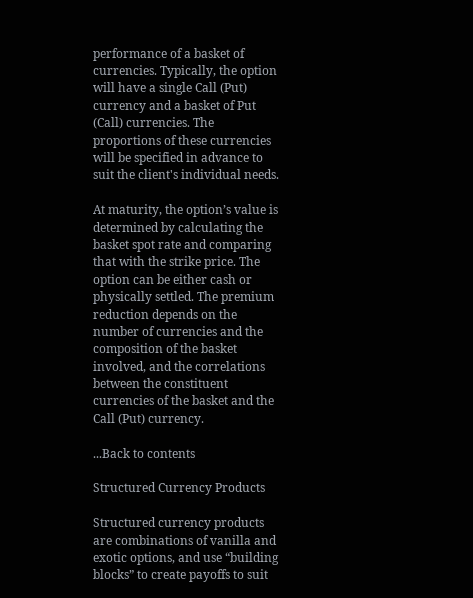performance of a basket of currencies. Typically, the option will have a single Call (Put) currency and a basket of Put (Call) currencies. The proportions of these currencies will be specified in advance to suit the client's individual needs.

At maturity, the option’s value is determined by calculating the basket spot rate and comparing that with the strike price. The option can be either cash or physically settled. The premium reduction depends on the number of currencies and the composition of the basket involved, and the correlations between the constituent currencies of the basket and the Call (Put) currency.

...Back to contents

Structured Currency Products

Structured currency products are combinations of vanilla and exotic options, and use “building blocks” to create payoffs to suit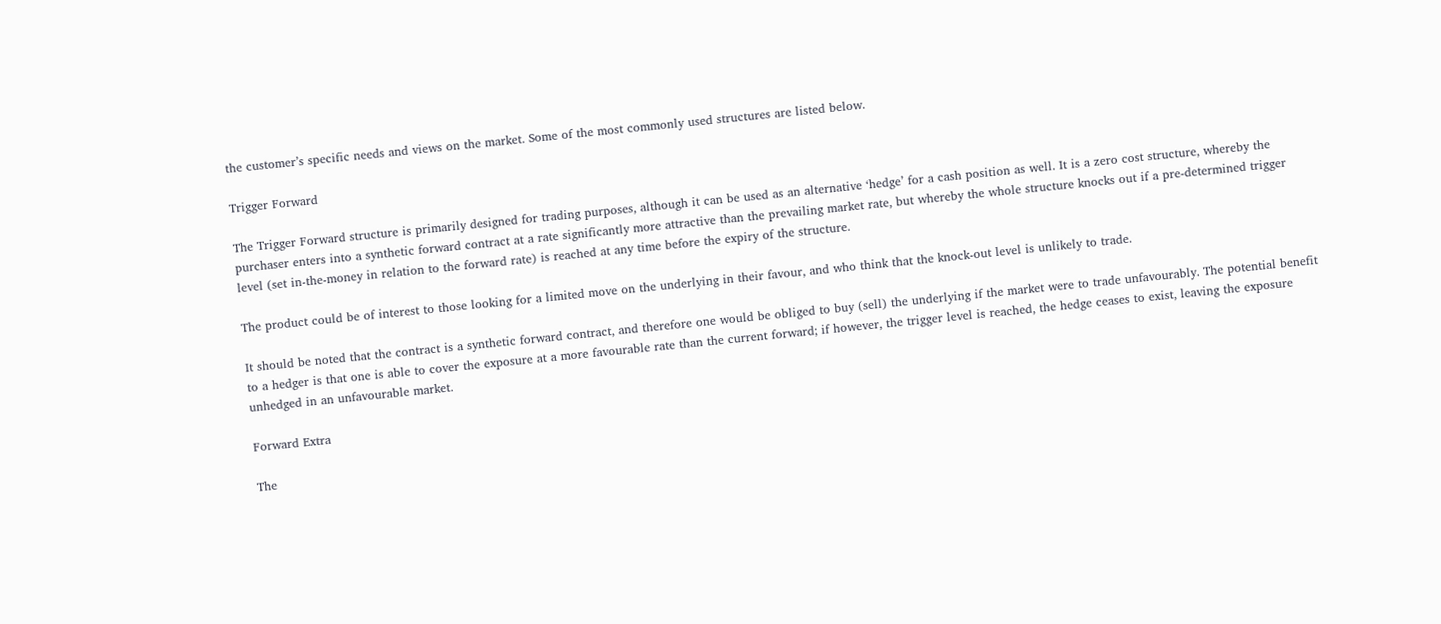the customer’s specific needs and views on the market. Some of the most commonly used structures are listed below.

Trigger Forward

The Trigger Forward structure is primarily designed for trading purposes, although it can be used as an alternative ‘hedge’ for a cash position as well. It is a zero cost structure, whereby the purchaser enters into a synthetic forward contract at a rate significantly more attractive than the prevailing market rate, but whereby the whole structure knocks out if a pre-determined trigger level (set in-the-money in relation to the forward rate) is reached at any time before the expiry of the structure.

The product could be of interest to those looking for a limited move on the underlying in their favour, and who think that the knock-out level is unlikely to trade.

It should be noted that the contract is a synthetic forward contract, and therefore one would be obliged to buy (sell) the underlying if the market were to trade unfavourably. The potential benefit to a hedger is that one is able to cover the exposure at a more favourable rate than the current forward; if however, the trigger level is reached, the hedge ceases to exist, leaving the exposure unhedged in an unfavourable market.

Forward Extra

The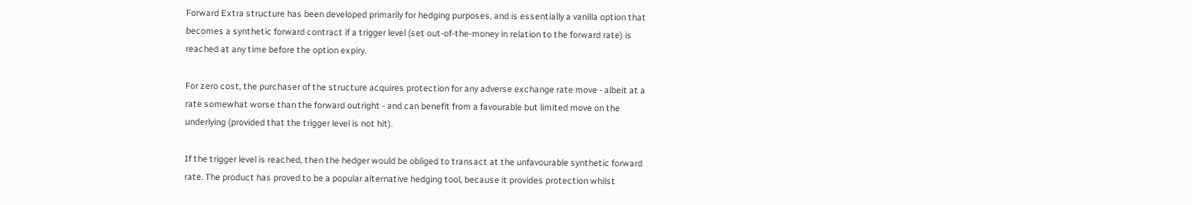Forward Extra structure has been developed primarily for hedging purposes, and is essentially a vanilla option that becomes a synthetic forward contract if a trigger level (set out-of-the-money in relation to the forward rate) is reached at any time before the option expiry.

For zero cost, the purchaser of the structure acquires protection for any adverse exchange rate move - albeit at a rate somewhat worse than the forward outright - and can benefit from a favourable but limited move on the underlying (provided that the trigger level is not hit).

If the trigger level is reached, then the hedger would be obliged to transact at the unfavourable synthetic forward rate. The product has proved to be a popular alternative hedging tool, because it provides protection whilst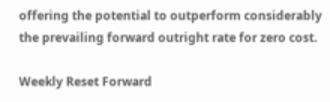offering the potential to outperform considerably the prevailing forward outright rate for zero cost.

Weekly Reset Forward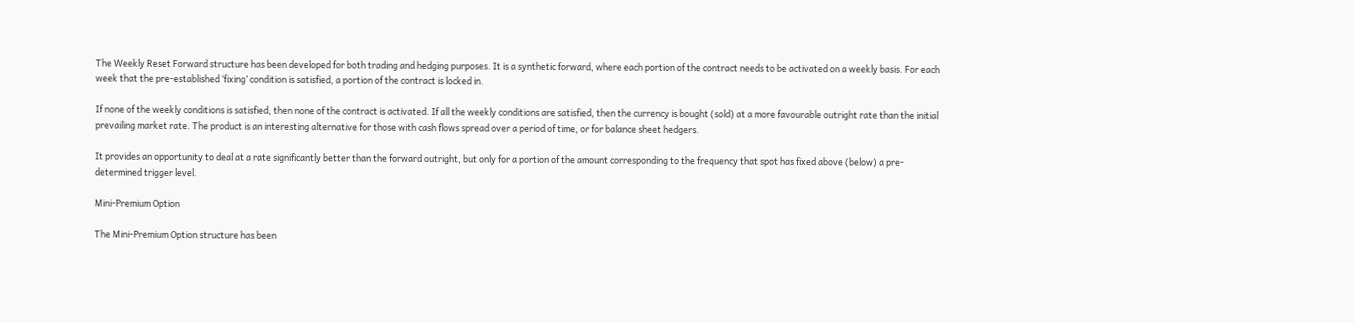The Weekly Reset Forward structure has been developed for both trading and hedging purposes. It is a synthetic forward, where each portion of the contract needs to be activated on a weekly basis. For each week that the pre-established ‘fixing’ condition is satisfied, a portion of the contract is locked in.

If none of the weekly conditions is satisfied, then none of the contract is activated. If all the weekly conditions are satisfied, then the currency is bought (sold) at a more favourable outright rate than the initial prevailing market rate. The product is an interesting alternative for those with cash flows spread over a period of time, or for balance sheet hedgers.

It provides an opportunity to deal at a rate significantly better than the forward outright, but only for a portion of the amount corresponding to the frequency that spot has fixed above (below) a pre-determined trigger level.

Mini-Premium Option

The Mini-Premium Option structure has been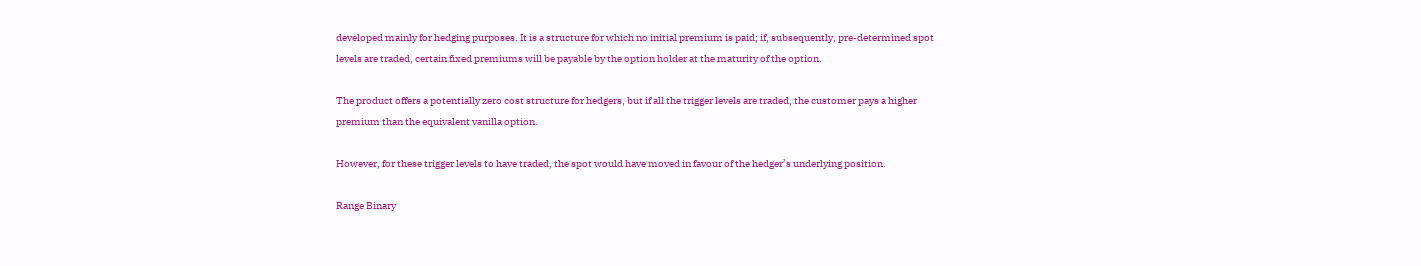developed mainly for hedging purposes. It is a structure for which no initial premium is paid; if, subsequently, pre-determined spot levels are traded, certain fixed premiums will be payable by the option holder at the maturity of the option.

The product offers a potentially zero cost structure for hedgers, but if all the trigger levels are traded, the customer pays a higher premium than the equivalent vanilla option.

However, for these trigger levels to have traded, the spot would have moved in favour of the hedger’s underlying position.

Range Binary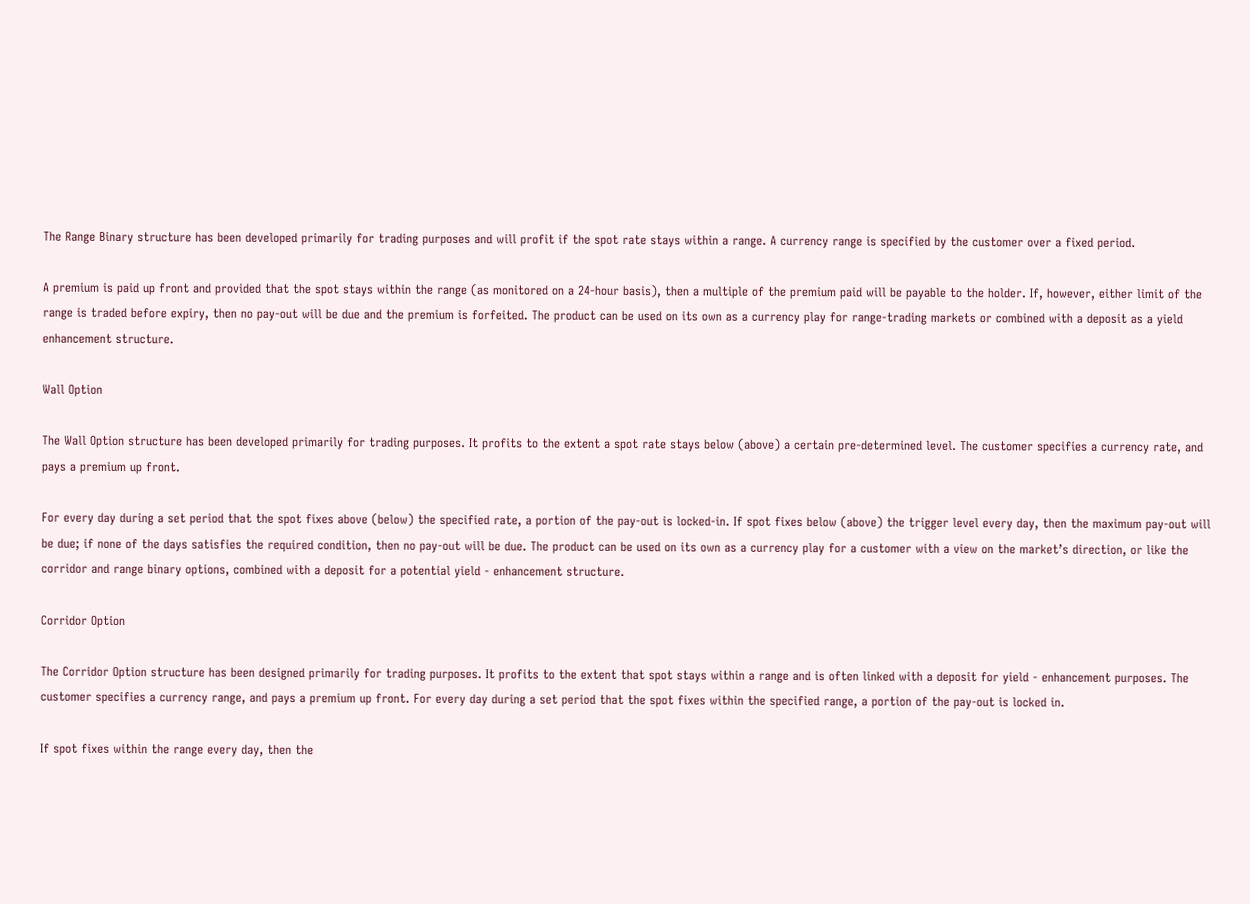The Range Binary structure has been developed primarily for trading purposes and will profit if the spot rate stays within a range. A currency range is specified by the customer over a fixed period.

A premium is paid up front and provided that the spot stays within the range (as monitored on a 24-hour basis), then a multiple of the premium paid will be payable to the holder. If, however, either limit of the range is traded before expiry, then no pay-out will be due and the premium is forfeited. The product can be used on its own as a currency play for range-trading markets or combined with a deposit as a yield enhancement structure.

Wall Option

The Wall Option structure has been developed primarily for trading purposes. It profits to the extent a spot rate stays below (above) a certain pre-determined level. The customer specifies a currency rate, and pays a premium up front.

For every day during a set period that the spot fixes above (below) the specified rate, a portion of the pay-out is locked-in. If spot fixes below (above) the trigger level every day, then the maximum pay-out will be due; if none of the days satisfies the required condition, then no pay-out will be due. The product can be used on its own as a currency play for a customer with a view on the market’s direction, or like the corridor and range binary options, combined with a deposit for a potential yield - enhancement structure.

Corridor Option

The Corridor Option structure has been designed primarily for trading purposes. It profits to the extent that spot stays within a range and is often linked with a deposit for yield - enhancement purposes. The customer specifies a currency range, and pays a premium up front. For every day during a set period that the spot fixes within the specified range, a portion of the pay-out is locked in.

If spot fixes within the range every day, then the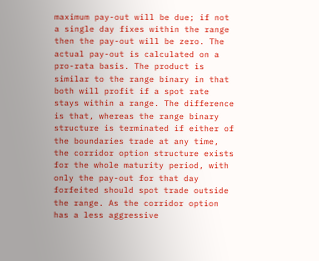maximum pay-out will be due; if not a single day fixes within the range then the pay-out will be zero. The actual pay-out is calculated on a pro-rata basis. The product is similar to the range binary in that both will profit if a spot rate stays within a range. The difference is that, whereas the range binary structure is terminated if either of the boundaries trade at any time, the corridor option structure exists for the whole maturity period, with only the pay-out for that day forfeited should spot trade outside the range. As the corridor option has a less aggressive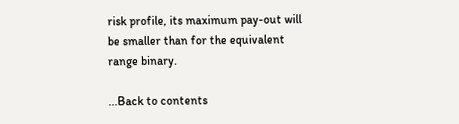risk profile, its maximum pay-out will be smaller than for the equivalent range binary.

...Back to contents